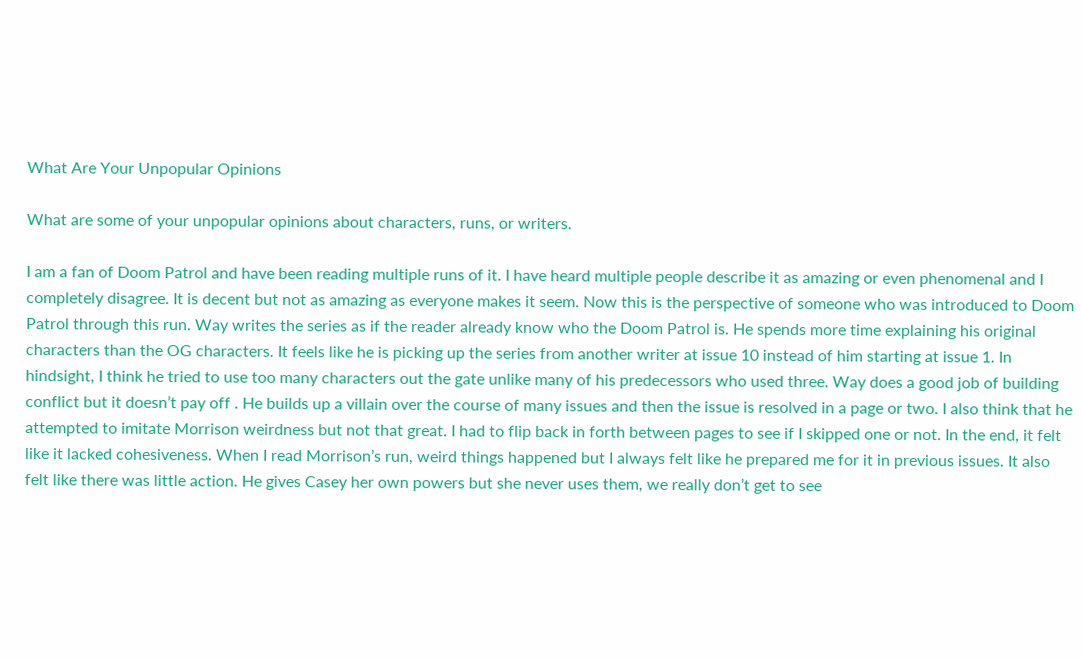What Are Your Unpopular Opinions

What are some of your unpopular opinions about characters, runs, or writers.

I am a fan of Doom Patrol and have been reading multiple runs of it. I have heard multiple people describe it as amazing or even phenomenal and I completely disagree. It is decent but not as amazing as everyone makes it seem. Now this is the perspective of someone who was introduced to Doom Patrol through this run. Way writes the series as if the reader already know who the Doom Patrol is. He spends more time explaining his original characters than the OG characters. It feels like he is picking up the series from another writer at issue 10 instead of him starting at issue 1. In hindsight, I think he tried to use too many characters out the gate unlike many of his predecessors who used three. Way does a good job of building conflict but it doesn’t pay off . He builds up a villain over the course of many issues and then the issue is resolved in a page or two. I also think that he attempted to imitate Morrison weirdness but not that great. I had to flip back in forth between pages to see if I skipped one or not. In the end, it felt like it lacked cohesiveness. When I read Morrison’s run, weird things happened but I always felt like he prepared me for it in previous issues. It also felt like there was little action. He gives Casey her own powers but she never uses them, we really don’t get to see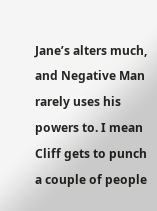Jane’s alters much, and Negative Man rarely uses his powers to. I mean Cliff gets to punch a couple of people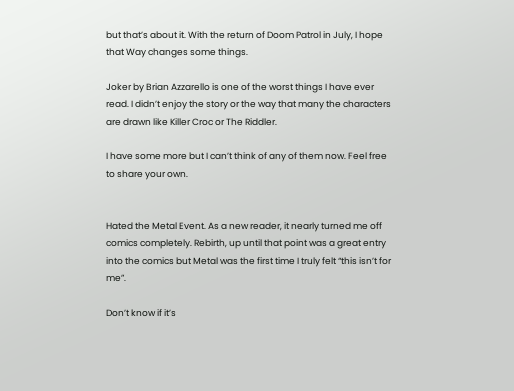but that’s about it. With the return of Doom Patrol in July, I hope that Way changes some things.

Joker by Brian Azzarello is one of the worst things I have ever read. I didn’t enjoy the story or the way that many the characters are drawn like Killer Croc or The Riddler.

I have some more but I can’t think of any of them now. Feel free to share your own.


Hated the Metal Event. As a new reader, it nearly turned me off comics completely. Rebirth, up until that point was a great entry into the comics but Metal was the first time I truly felt “this isn’t for me”.

Don’t know if it’s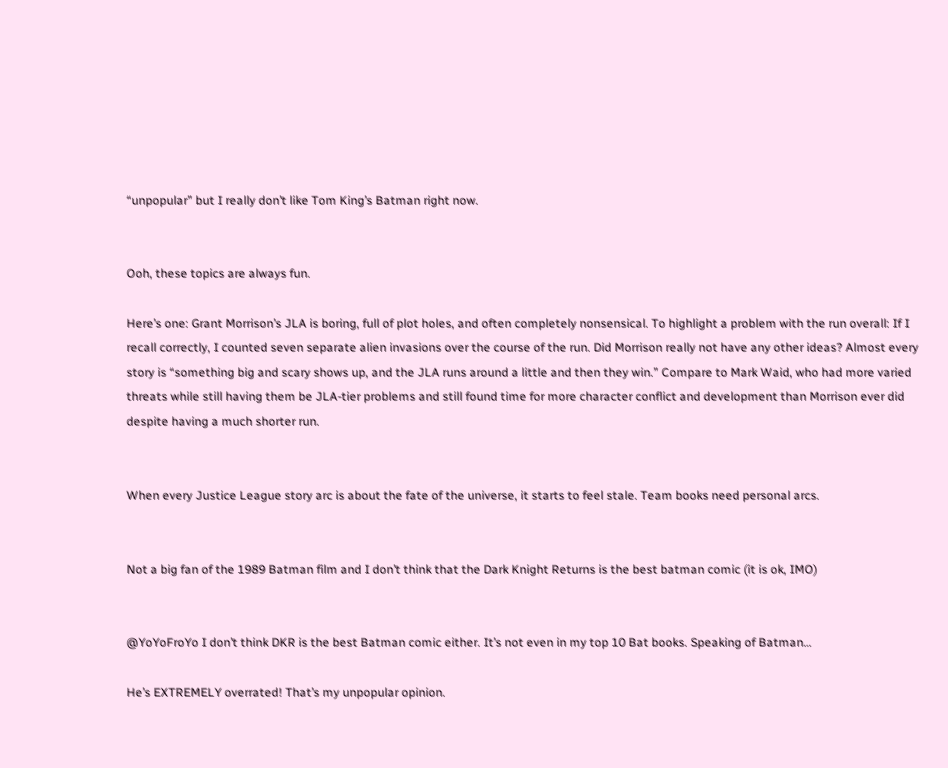“unpopular” but I really don’t like Tom King’s Batman right now.


Ooh, these topics are always fun.

Here’s one: Grant Morrison’s JLA is boring, full of plot holes, and often completely nonsensical. To highlight a problem with the run overall: If I recall correctly, I counted seven separate alien invasions over the course of the run. Did Morrison really not have any other ideas? Almost every story is “something big and scary shows up, and the JLA runs around a little and then they win.” Compare to Mark Waid, who had more varied threats while still having them be JLA-tier problems and still found time for more character conflict and development than Morrison ever did despite having a much shorter run.


When every Justice League story arc is about the fate of the universe, it starts to feel stale. Team books need personal arcs.


Not a big fan of the 1989 Batman film and I don’t think that the Dark Knight Returns is the best batman comic (it is ok, IMO)


@YoYoFroYo I don’t think DKR is the best Batman comic either. It’s not even in my top 10 Bat books. Speaking of Batman…

He’s EXTREMELY overrated! That’s my unpopular opinion.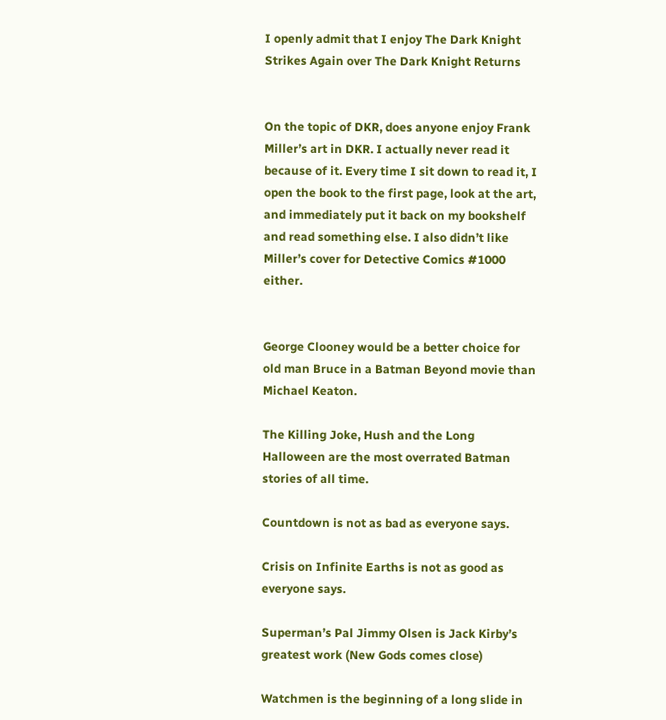I openly admit that I enjoy The Dark Knight Strikes Again over The Dark Knight Returns


On the topic of DKR, does anyone enjoy Frank Miller’s art in DKR. I actually never read it because of it. Every time I sit down to read it, I open the book to the first page, look at the art, and immediately put it back on my bookshelf and read something else. I also didn’t like Miller’s cover for Detective Comics #1000 either.


George Clooney would be a better choice for old man Bruce in a Batman Beyond movie than Michael Keaton.

The Killing Joke, Hush and the Long Halloween are the most overrated Batman stories of all time.

Countdown is not as bad as everyone says.

Crisis on Infinite Earths is not as good as everyone says.

Superman’s Pal Jimmy Olsen is Jack Kirby’s greatest work (New Gods comes close)

Watchmen is the beginning of a long slide in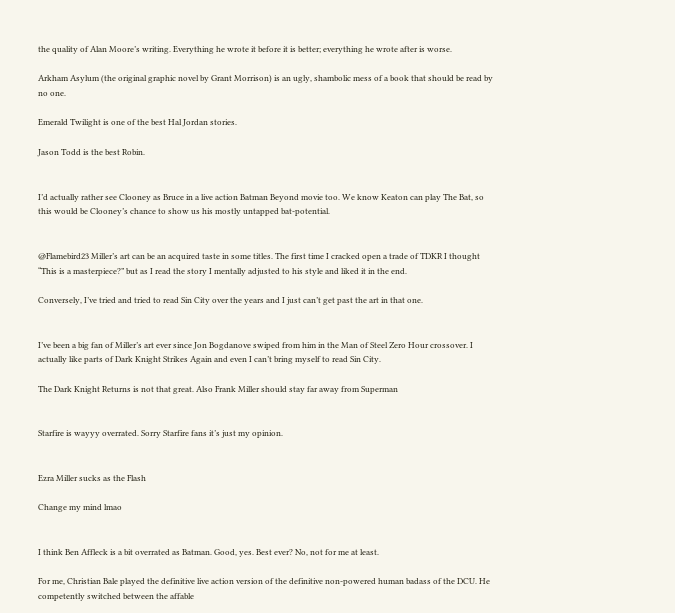the quality of Alan Moore’s writing. Everything he wrote it before it is better; everything he wrote after is worse.

Arkham Asylum (the original graphic novel by Grant Morrison) is an ugly, shambolic mess of a book that should be read by no one.

Emerald Twilight is one of the best Hal Jordan stories.

Jason Todd is the best Robin.


I’d actually rather see Clooney as Bruce in a live action Batman Beyond movie too. We know Keaton can play The Bat, so this would be Clooney’s chance to show us his mostly untapped bat-potential.


@Flamebird23 Miller’s art can be an acquired taste in some titles. The first time I cracked open a trade of TDKR I thought “This is a masterpiece?” but as I read the story I mentally adjusted to his style and liked it in the end.

Conversely, I’ve tried and tried to read Sin City over the years and I just can’t get past the art in that one.


I’ve been a big fan of Miller’s art ever since Jon Bogdanove swiped from him in the Man of Steel Zero Hour crossover. I actually like parts of Dark Knight Strikes Again and even I can’t bring myself to read Sin City.

The Dark Knight Returns is not that great. Also Frank Miller should stay far away from Superman


Starfire is wayyy overrated. Sorry Starfire fans it’s just my opinion.


Ezra Miller sucks as the Flash

Change my mind lmao


I think Ben Affleck is a bit overrated as Batman. Good, yes. Best ever? No, not for me at least.

For me, Christian Bale played the definitive live action version of the definitive non-powered human badass of the DCU. He competently switched between the affable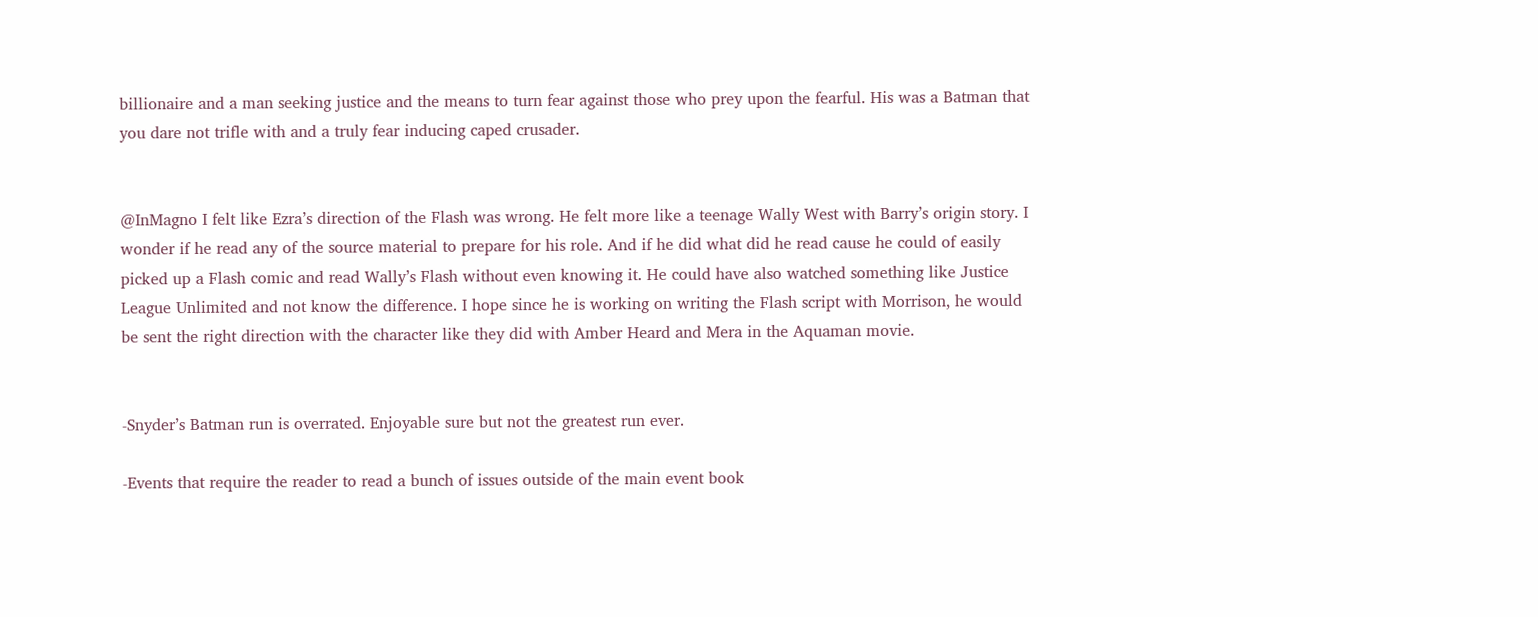billionaire and a man seeking justice and the means to turn fear against those who prey upon the fearful. His was a Batman that you dare not trifle with and a truly fear inducing caped crusader.


@InMagno I felt like Ezra’s direction of the Flash was wrong. He felt more like a teenage Wally West with Barry’s origin story. I wonder if he read any of the source material to prepare for his role. And if he did what did he read cause he could of easily picked up a Flash comic and read Wally’s Flash without even knowing it. He could have also watched something like Justice League Unlimited and not know the difference. I hope since he is working on writing the Flash script with Morrison, he would be sent the right direction with the character like they did with Amber Heard and Mera in the Aquaman movie.


-Snyder’s Batman run is overrated. Enjoyable sure but not the greatest run ever.

-Events that require the reader to read a bunch of issues outside of the main event book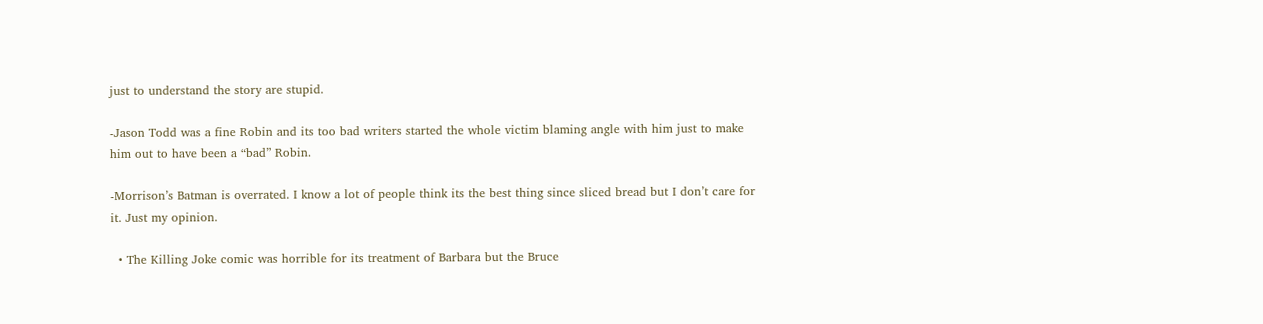just to understand the story are stupid.

-Jason Todd was a fine Robin and its too bad writers started the whole victim blaming angle with him just to make him out to have been a “bad” Robin.

-Morrison’s Batman is overrated. I know a lot of people think its the best thing since sliced bread but I don’t care for it. Just my opinion.

  • The Killing Joke comic was horrible for its treatment of Barbara but the Bruce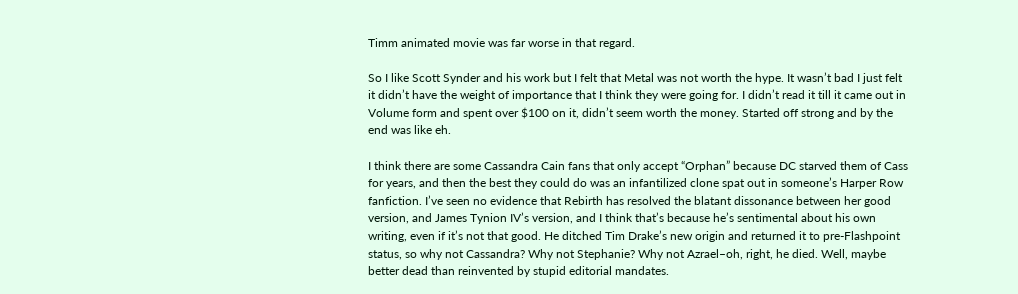Timm animated movie was far worse in that regard.

So I like Scott Synder and his work but I felt that Metal was not worth the hype. It wasn’t bad I just felt it didn’t have the weight of importance that I think they were going for. I didn’t read it till it came out in Volume form and spent over $100 on it, didn’t seem worth the money. Started off strong and by the end was like eh.

I think there are some Cassandra Cain fans that only accept “Orphan” because DC starved them of Cass for years, and then the best they could do was an infantilized clone spat out in someone’s Harper Row fanfiction. I’ve seen no evidence that Rebirth has resolved the blatant dissonance between her good version, and James Tynion IV’s version, and I think that’s because he’s sentimental about his own writing, even if it’s not that good. He ditched Tim Drake’s new origin and returned it to pre-Flashpoint status, so why not Cassandra? Why not Stephanie? Why not Azrael–oh, right, he died. Well, maybe better dead than reinvented by stupid editorial mandates.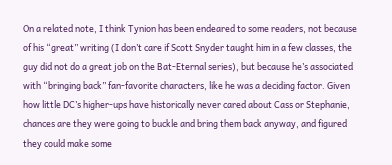On a related note, I think Tynion has been endeared to some readers, not because of his “great” writing (I don’t care if Scott Snyder taught him in a few classes, the guy did not do a great job on the Bat-Eternal series), but because he’s associated with “bringing back” fan-favorite characters, like he was a deciding factor. Given how little DC’s higher-ups have historically never cared about Cass or Stephanie, chances are they were going to buckle and bring them back anyway, and figured they could make some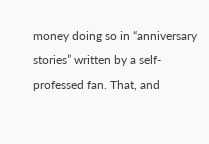money doing so in “anniversary stories” written by a self-professed fan. That, and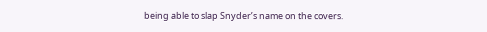being able to slap Snyder’s name on the covers.